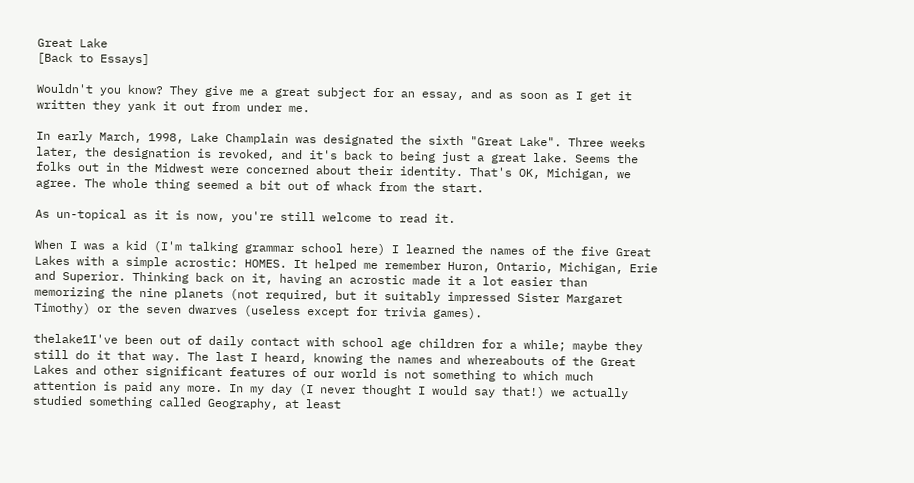Great Lake
[Back to Essays]

Wouldn't you know? They give me a great subject for an essay, and as soon as I get it written they yank it out from under me.

In early March, 1998, Lake Champlain was designated the sixth "Great Lake". Three weeks later, the designation is revoked, and it's back to being just a great lake. Seems the folks out in the Midwest were concerned about their identity. That's OK, Michigan, we agree. The whole thing seemed a bit out of whack from the start.

As un-topical as it is now, you're still welcome to read it.

When I was a kid (I'm talking grammar school here) I learned the names of the five Great Lakes with a simple acrostic: HOMES. It helped me remember Huron, Ontario, Michigan, Erie and Superior. Thinking back on it, having an acrostic made it a lot easier than memorizing the nine planets (not required, but it suitably impressed Sister Margaret Timothy) or the seven dwarves (useless except for trivia games).

thelake1I've been out of daily contact with school age children for a while; maybe they still do it that way. The last I heard, knowing the names and whereabouts of the Great Lakes and other significant features of our world is not something to which much attention is paid any more. In my day (I never thought I would say that!) we actually studied something called Geography, at least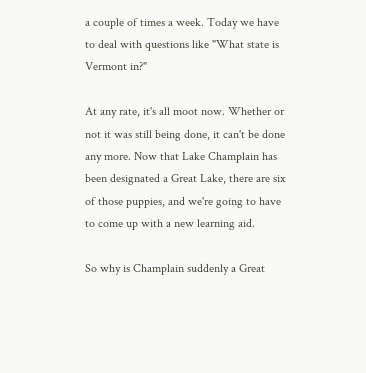a couple of times a week. Today we have to deal with questions like "What state is Vermont in?"

At any rate, it's all moot now. Whether or not it was still being done, it can't be done any more. Now that Lake Champlain has been designated a Great Lake, there are six of those puppies, and we're going to have to come up with a new learning aid.

So why is Champlain suddenly a Great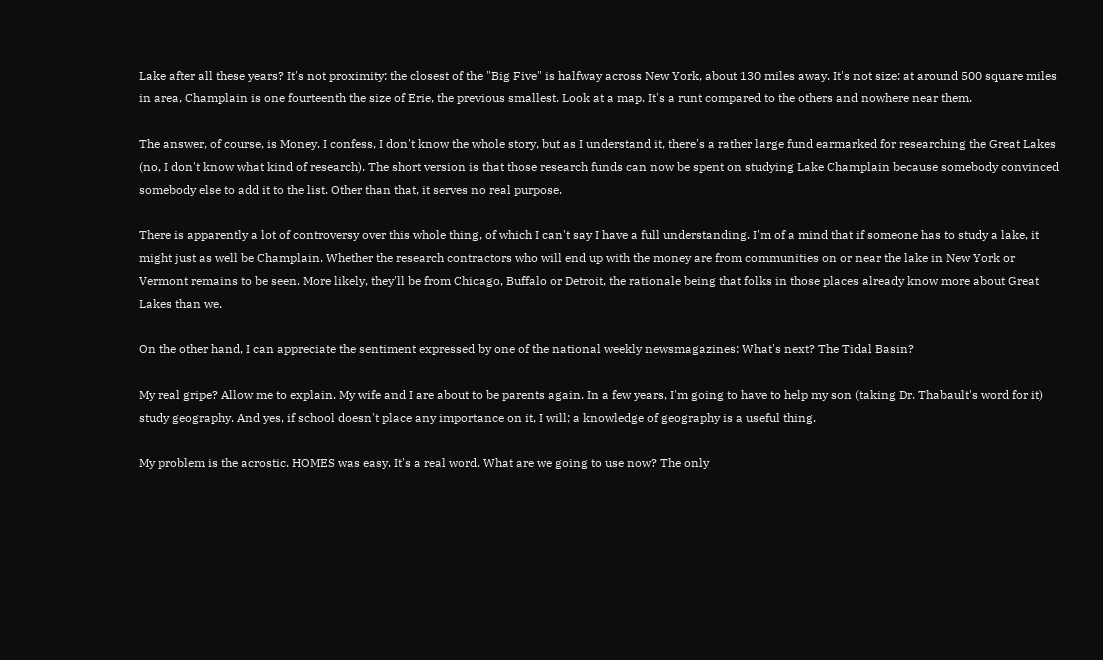Lake after all these years? It's not proximity: the closest of the "Big Five" is halfway across New York, about 130 miles away. It's not size: at around 500 square miles in area, Champlain is one fourteenth the size of Erie, the previous smallest. Look at a map. It's a runt compared to the others and nowhere near them.

The answer, of course, is Money. I confess, I don't know the whole story, but as I understand it, there's a rather large fund earmarked for researching the Great Lakes (no, I don't know what kind of research). The short version is that those research funds can now be spent on studying Lake Champlain because somebody convinced somebody else to add it to the list. Other than that, it serves no real purpose.

There is apparently a lot of controversy over this whole thing, of which I can't say I have a full understanding. I'm of a mind that if someone has to study a lake, it might just as well be Champlain. Whether the research contractors who will end up with the money are from communities on or near the lake in New York or Vermont remains to be seen. More likely, they'll be from Chicago, Buffalo or Detroit, the rationale being that folks in those places already know more about Great Lakes than we.

On the other hand, I can appreciate the sentiment expressed by one of the national weekly newsmagazines: What's next? The Tidal Basin?

My real gripe? Allow me to explain. My wife and I are about to be parents again. In a few years, I'm going to have to help my son (taking Dr. Thabault's word for it) study geography. And yes, if school doesn't place any importance on it, I will; a knowledge of geography is a useful thing.

My problem is the acrostic. HOMES was easy. It's a real word. What are we going to use now? The only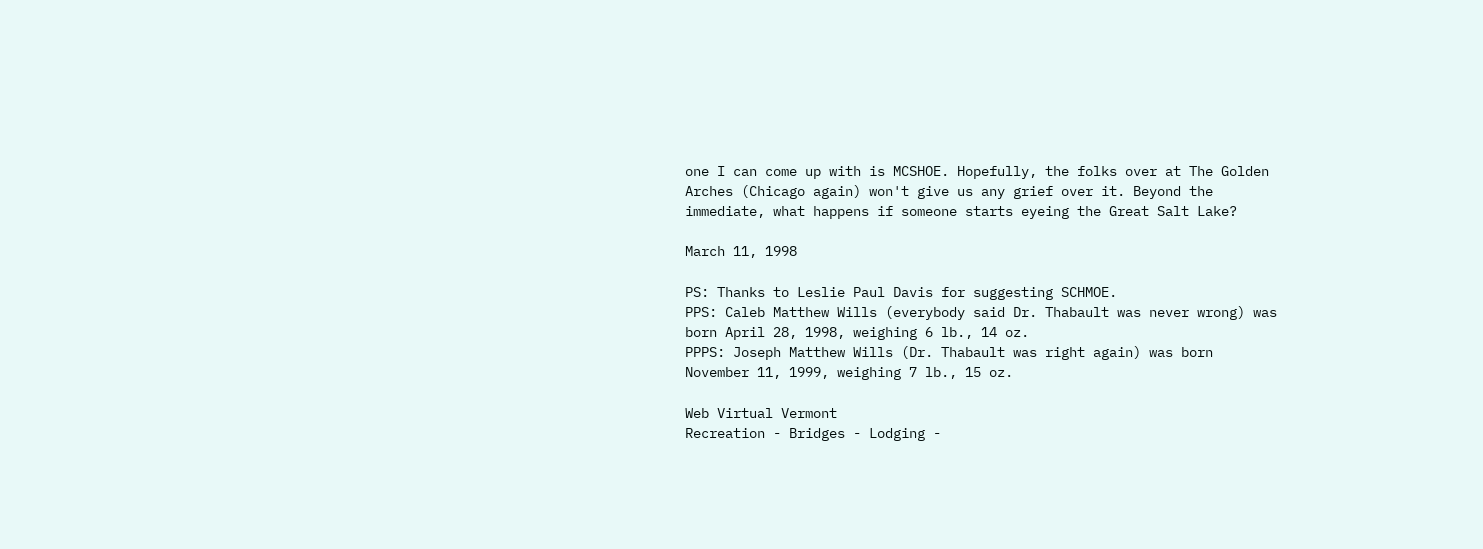one I can come up with is MCSHOE. Hopefully, the folks over at The Golden Arches (Chicago again) won't give us any grief over it. Beyond the immediate, what happens if someone starts eyeing the Great Salt Lake?

March 11, 1998

PS: Thanks to Leslie Paul Davis for suggesting SCHMOE.
PPS: Caleb Matthew Wills (everybody said Dr. Thabault was never wrong) was born April 28, 1998, weighing 6 lb., 14 oz.
PPPS: Joseph Matthew Wills (Dr. Thabault was right again) was born November 11, 1999, weighing 7 lb., 15 oz.

Web Virtual Vermont
Recreation - Bridges - Lodging -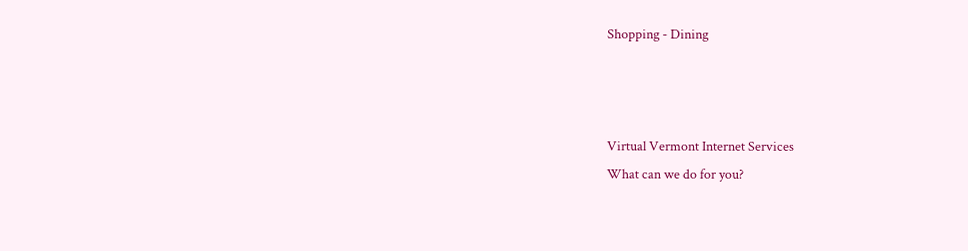Shopping - Dining



Virtual Vermont Internet Services
What can we do for you?